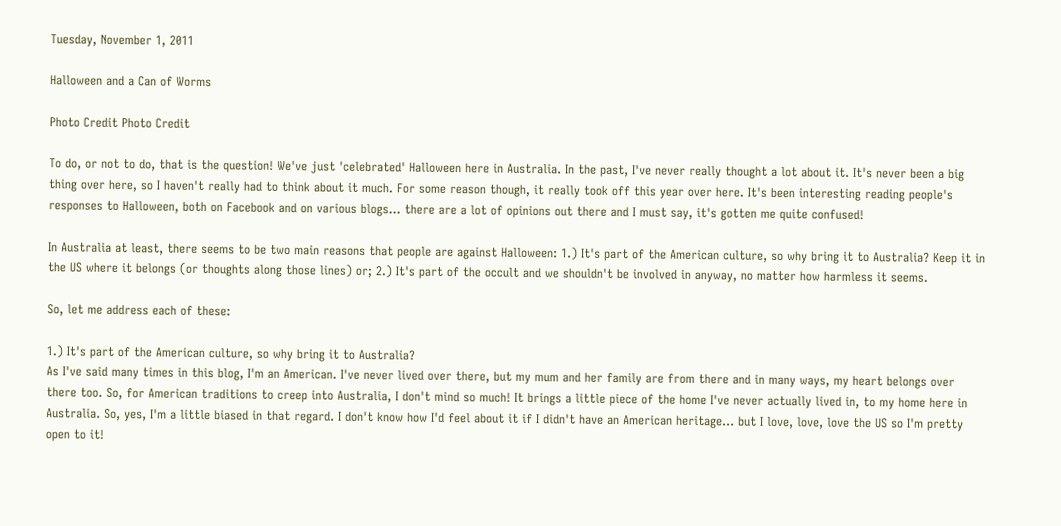Tuesday, November 1, 2011

Halloween and a Can of Worms

Photo Credit Photo Credit

To do, or not to do, that is the question! We've just 'celebrated' Halloween here in Australia. In the past, I've never really thought a lot about it. It's never been a big thing over here, so I haven't really had to think about it much. For some reason though, it really took off this year over here. It's been interesting reading people's responses to Halloween, both on Facebook and on various blogs... there are a lot of opinions out there and I must say, it's gotten me quite confused!

In Australia at least, there seems to be two main reasons that people are against Halloween: 1.) It's part of the American culture, so why bring it to Australia? Keep it in the US where it belongs (or thoughts along those lines) or; 2.) It's part of the occult and we shouldn't be involved in anyway, no matter how harmless it seems.

So, let me address each of these:

1.) It's part of the American culture, so why bring it to Australia?
As I've said many times in this blog, I'm an American. I've never lived over there, but my mum and her family are from there and in many ways, my heart belongs over there too. So, for American traditions to creep into Australia, I don't mind so much! It brings a little piece of the home I've never actually lived in, to my home here in Australia. So, yes, I'm a little biased in that regard. I don't know how I'd feel about it if I didn't have an American heritage... but I love, love, love the US so I'm pretty open to it!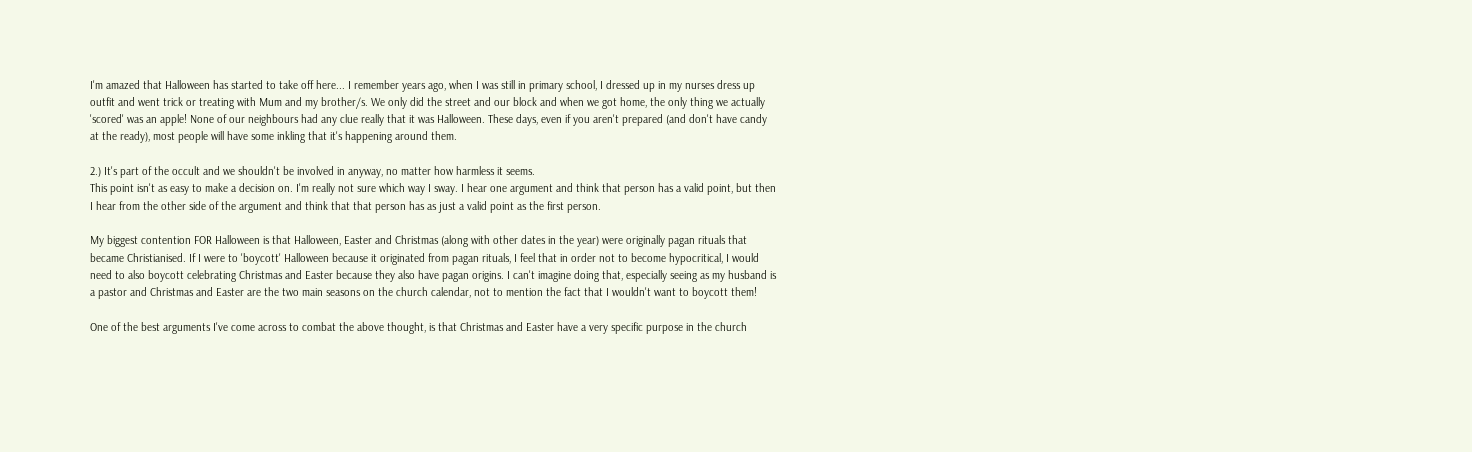I'm amazed that Halloween has started to take off here... I remember years ago, when I was still in primary school, I dressed up in my nurses dress up outfit and went trick or treating with Mum and my brother/s. We only did the street and our block and when we got home, the only thing we actually 'scored' was an apple! None of our neighbours had any clue really that it was Halloween. These days, even if you aren't prepared (and don't have candy at the ready), most people will have some inkling that it's happening around them.

2.) It's part of the occult and we shouldn't be involved in anyway, no matter how harmless it seems.
This point isn't as easy to make a decision on. I'm really not sure which way I sway. I hear one argument and think that person has a valid point, but then I hear from the other side of the argument and think that that person has as just a valid point as the first person.

My biggest contention FOR Halloween is that Halloween, Easter and Christmas (along with other dates in the year) were originally pagan rituals that became Christianised. If I were to 'boycott' Halloween because it originated from pagan rituals, I feel that in order not to become hypocritical, I would need to also boycott celebrating Christmas and Easter because they also have pagan origins. I can't imagine doing that, especially seeing as my husband is a pastor and Christmas and Easter are the two main seasons on the church calendar, not to mention the fact that I wouldn't want to boycott them!

One of the best arguments I've come across to combat the above thought, is that Christmas and Easter have a very specific purpose in the church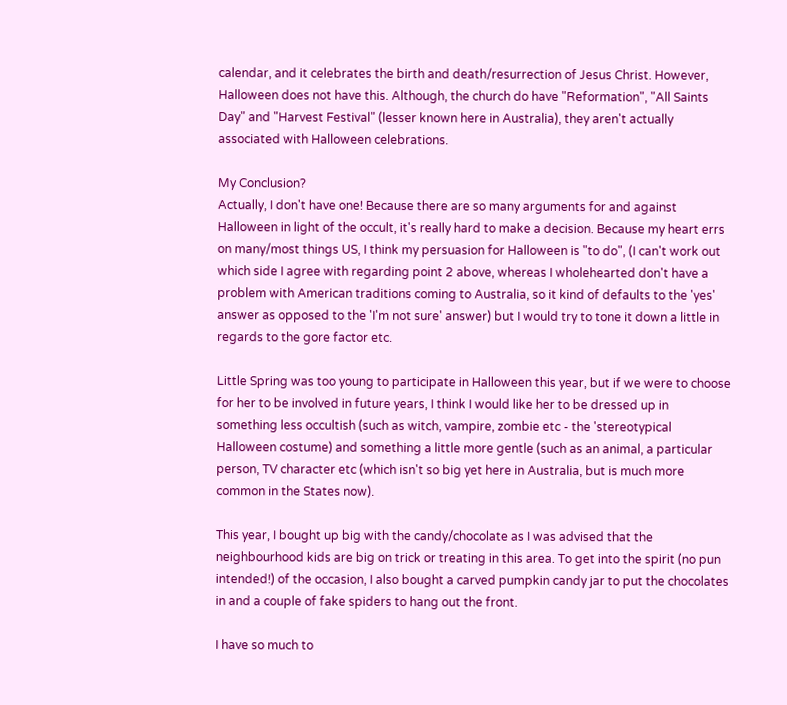calendar, and it celebrates the birth and death/resurrection of Jesus Christ. However, Halloween does not have this. Although, the church do have "Reformation", "All Saints Day" and "Harvest Festival" (lesser known here in Australia), they aren't actually associated with Halloween celebrations.

My Conclusion?
Actually, I don't have one! Because there are so many arguments for and against Halloween in light of the occult, it's really hard to make a decision. Because my heart errs on many/most things US, I think my persuasion for Halloween is "to do", (I can't work out which side I agree with regarding point 2 above, whereas I wholehearted don't have a problem with American traditions coming to Australia, so it kind of defaults to the 'yes' answer as opposed to the 'I'm not sure' answer) but I would try to tone it down a little in regards to the gore factor etc.

Little Spring was too young to participate in Halloween this year, but if we were to choose for her to be involved in future years, I think I would like her to be dressed up in something less occultish (such as witch, vampire, zombie etc - the 'stereotypical Halloween costume) and something a little more gentle (such as an animal, a particular person, TV character etc (which isn't so big yet here in Australia, but is much more common in the States now).

This year, I bought up big with the candy/chocolate as I was advised that the neighbourhood kids are big on trick or treating in this area. To get into the spirit (no pun intended!) of the occasion, I also bought a carved pumpkin candy jar to put the chocolates in and a couple of fake spiders to hang out the front.

I have so much to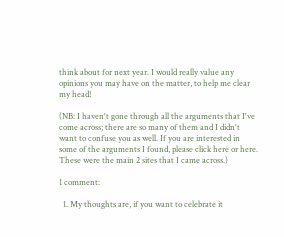think about for next year. I would really value any opinions you may have on the matter, to help me clear my head!

(NB: I haven't gone through all the arguments that I've come across; there are so many of them and I didn't want to confuse you as well. If you are interested in some of the arguments I found, please click here or here. These were the main 2 sites that I came across.)

1 comment:

  1. My thoughts are, if you want to celebrate it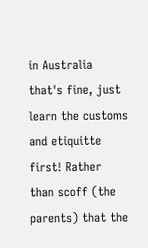in Australia that's fine, just learn the customs and etiquitte first! Rather than scoff (the parents) that the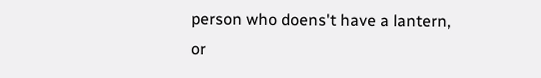person who doens't have a lantern, or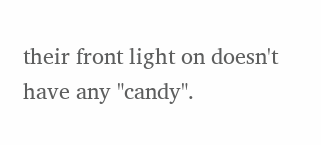their front light on doesn't have any "candy".